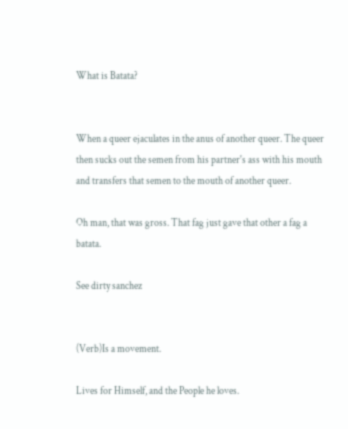What is Batata?


When a queer ejaculates in the anus of another queer. The queer then sucks out the semen from his partner's ass with his mouth and transfers that semen to the mouth of another queer.

Oh man, that was gross. That fag just gave that other a fag a batata.

See dirty sanchez


(Verb)Is a movement.

Lives for Himself, and the People he loves.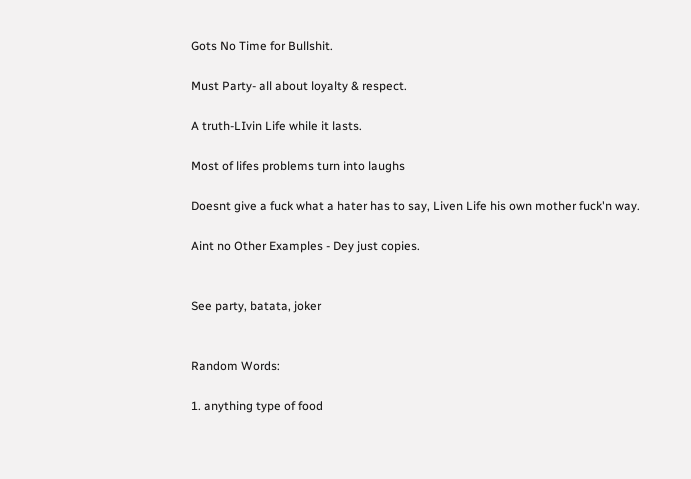Gots No Time for Bullshit.

Must Party- all about loyalty & respect.

A truth-LIvin Life while it lasts.

Most of lifes problems turn into laughs

Doesnt give a fuck what a hater has to say, Liven Life his own mother fuck'n way.

Aint no Other Examples - Dey just copies.


See party, batata, joker


Random Words:

1. anything type of food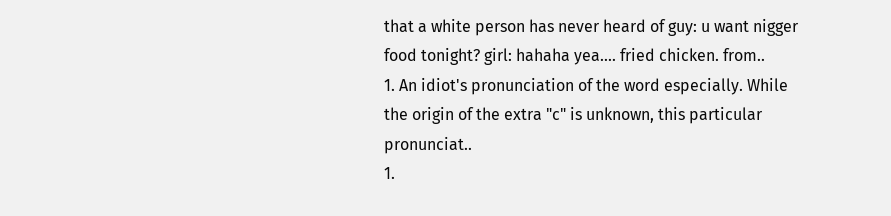that a white person has never heard of guy: u want nigger food tonight? girl: hahaha yea.... fried chicken. from..
1. An idiot's pronunciation of the word especially. While the origin of the extra "c" is unknown, this particular pronunciat..
1.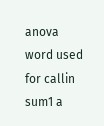anova word used for callin sum1 a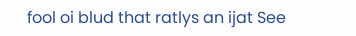fool oi blud that ratlys an ijat See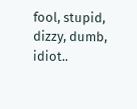fool, stupid, dizzy, dumb, idiot..